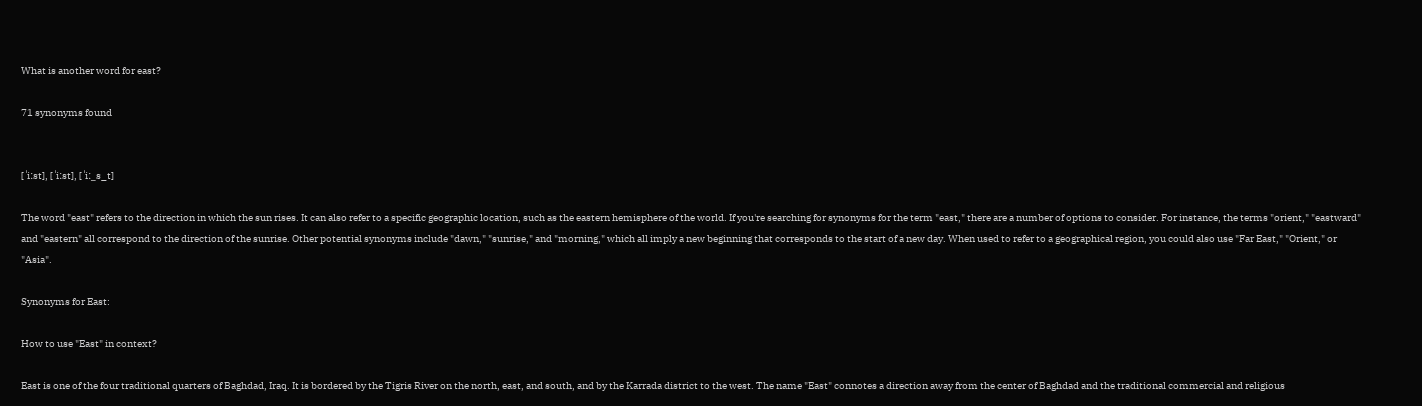What is another word for east?

71 synonyms found


[ ˈiːst], [ ˈiːst], [ ˈiː_s_t]

The word "east" refers to the direction in which the sun rises. It can also refer to a specific geographic location, such as the eastern hemisphere of the world. If you're searching for synonyms for the term "east," there are a number of options to consider. For instance, the terms "orient," "eastward" and "eastern" all correspond to the direction of the sunrise. Other potential synonyms include "dawn," "sunrise," and "morning," which all imply a new beginning that corresponds to the start of a new day. When used to refer to a geographical region, you could also use "Far East," "Orient," or "Asia".

Synonyms for East:

How to use "East" in context?

East is one of the four traditional quarters of Baghdad, Iraq. It is bordered by the Tigris River on the north, east, and south, and by the Karrada district to the west. The name "East" connotes a direction away from the center of Baghdad and the traditional commercial and religious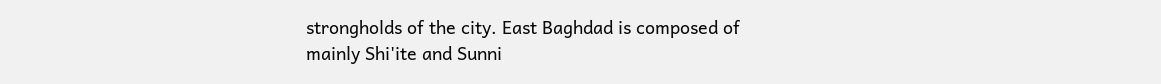strongholds of the city. East Baghdad is composed of mainly Shi'ite and Sunni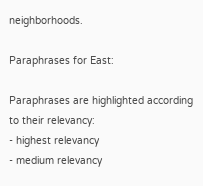neighborhoods.

Paraphrases for East:

Paraphrases are highlighted according to their relevancy:
- highest relevancy
- medium relevancy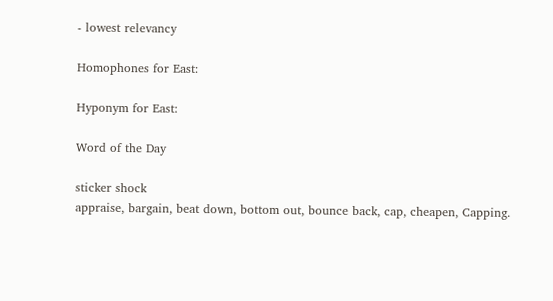- lowest relevancy

Homophones for East:

Hyponym for East:

Word of the Day

sticker shock
appraise, bargain, beat down, bottom out, bounce back, cap, cheapen, Capping.